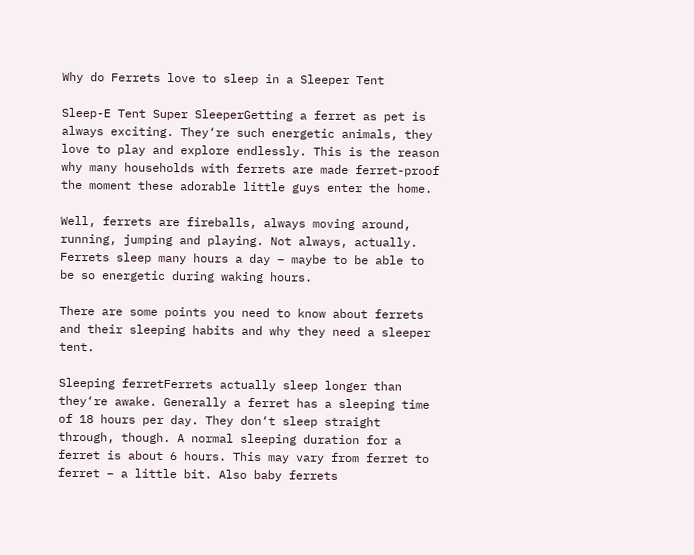Why do Ferrets love to sleep in a Sleeper Tent

Sleep-E Tent Super SleeperGetting a ferret as pet is always exciting. They‘re such energetic animals, they love to play and explore endlessly. This is the reason why many households with ferrets are made ferret-proof the moment these adorable little guys enter the home.

Well, ferrets are fireballs, always moving around, running, jumping and playing. Not always, actually. Ferrets sleep many hours a day – maybe to be able to be so energetic during waking hours.

There are some points you need to know about ferrets and their sleeping habits and why they need a sleeper tent.

Sleeping ferretFerrets actually sleep longer than they‘re awake. Generally a ferret has a sleeping time of 18 hours per day. They don‘t sleep straight through, though. A normal sleeping duration for a ferret is about 6 hours. This may vary from ferret to ferret – a little bit. Also baby ferrets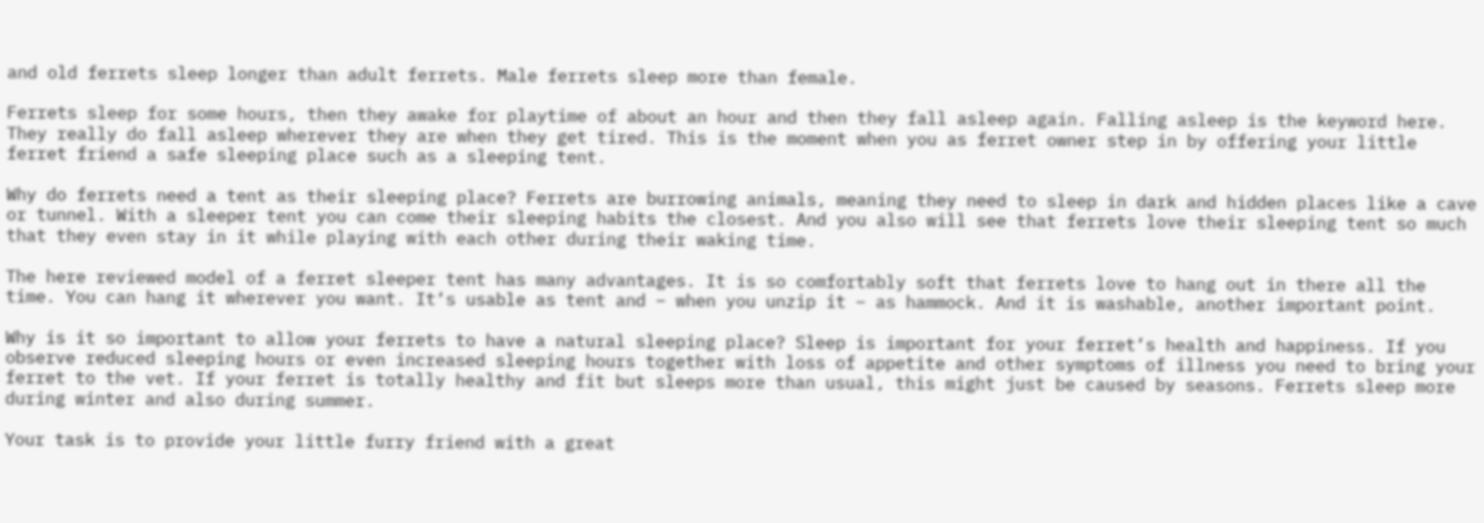and old ferrets sleep longer than adult ferrets. Male ferrets sleep more than female.

Ferrets sleep for some hours, then they awake for playtime of about an hour and then they fall asleep again. Falling asleep is the keyword here. They really do fall asleep wherever they are when they get tired. This is the moment when you as ferret owner step in by offering your little ferret friend a safe sleeping place such as a sleeping tent.

Why do ferrets need a tent as their sleeping place? Ferrets are burrowing animals, meaning they need to sleep in dark and hidden places like a cave or tunnel. With a sleeper tent you can come their sleeping habits the closest. And you also will see that ferrets love their sleeping tent so much that they even stay in it while playing with each other during their waking time.

The here reviewed model of a ferret sleeper tent has many advantages. It is so comfortably soft that ferrets love to hang out in there all the time. You can hang it wherever you want. It‘s usable as tent and – when you unzip it – as hammock. And it is washable, another important point.

Why is it so important to allow your ferrets to have a natural sleeping place? Sleep is important for your ferret‘s health and happiness. If you observe reduced sleeping hours or even increased sleeping hours together with loss of appetite and other symptoms of illness you need to bring your ferret to the vet. If your ferret is totally healthy and fit but sleeps more than usual, this might just be caused by seasons. Ferrets sleep more during winter and also during summer.

Your task is to provide your little furry friend with a great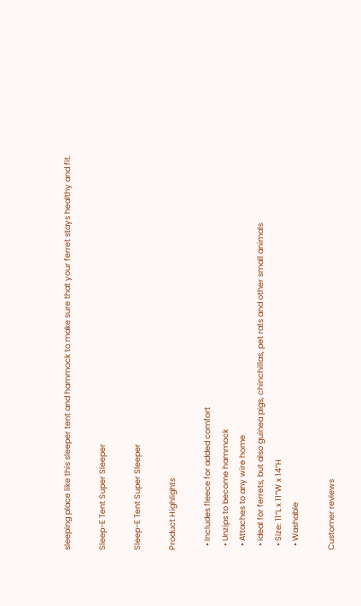sleeping place like this sleeper tent and hammock to make sure that your ferret stays healthy and fit.

Sleep-E Tent Super Sleeper

Sleep-E Tent Super Sleeper

Product Highlights

  • Includes fleece for added comfort
  • Unzips to become hammock
  • Attaches to any wire home
  • Ideal for ferrets, but also guinea pigs, chinchillas, pet rats and other small animals
  • Size: 11“L x 11“W x 14“H
  • Washable

Customer reviews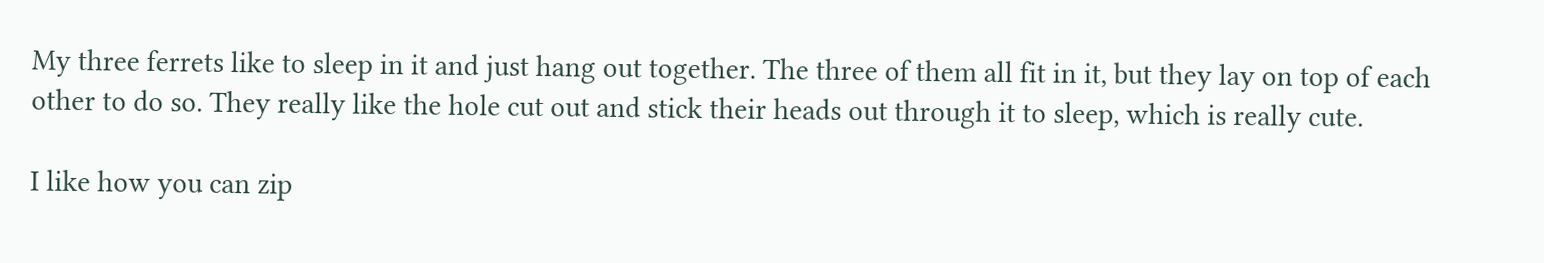My three ferrets like to sleep in it and just hang out together. The three of them all fit in it, but they lay on top of each other to do so. They really like the hole cut out and stick their heads out through it to sleep, which is really cute.

I like how you can zip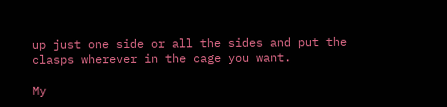up just one side or all the sides and put the clasps wherever in the cage you want.

My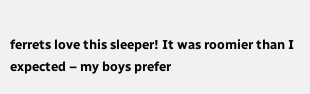ferrets love this sleeper! It was roomier than I expected – my boys prefer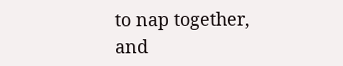to nap together, and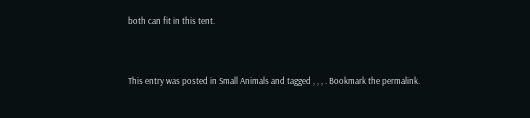both can fit in this tent.


This entry was posted in Small Animals and tagged , , , . Bookmark the permalink.